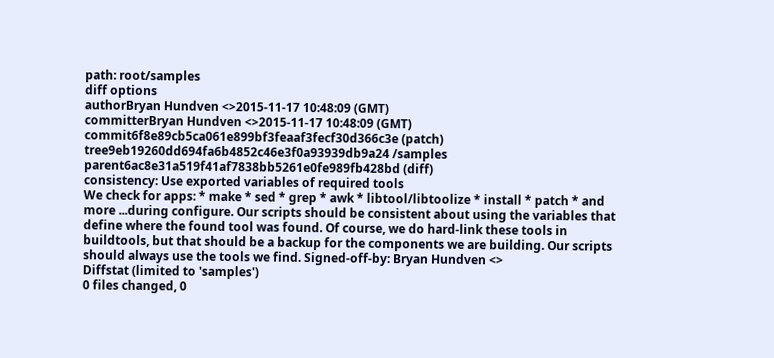path: root/samples
diff options
authorBryan Hundven <>2015-11-17 10:48:09 (GMT)
committerBryan Hundven <>2015-11-17 10:48:09 (GMT)
commit6f8e89cb5ca061e899bf3feaaf3fecf30d366c3e (patch)
tree9eb19260dd694fa6b4852c46e3f0a93939db9a24 /samples
parent6ac8e31a519f41af7838bb5261e0fe989fb428bd (diff)
consistency: Use exported variables of required tools
We check for apps: * make * sed * grep * awk * libtool/libtoolize * install * patch * and more ...during configure. Our scripts should be consistent about using the variables that define where the found tool was found. Of course, we do hard-link these tools in buildtools, but that should be a backup for the components we are building. Our scripts should always use the tools we find. Signed-off-by: Bryan Hundven <>
Diffstat (limited to 'samples')
0 files changed, 0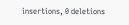insertions, 0 deletions